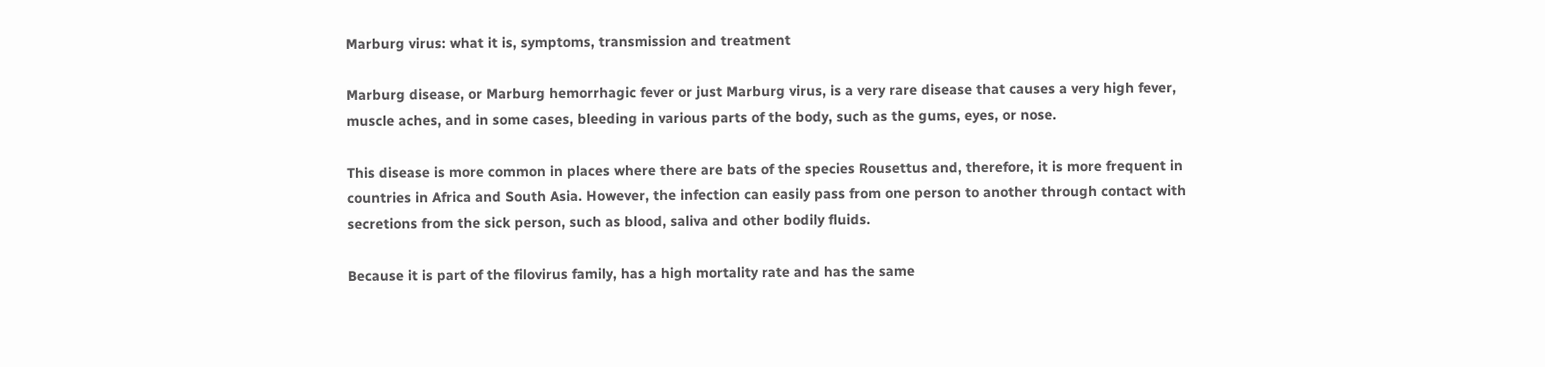Marburg virus: what it is, symptoms, transmission and treatment

Marburg disease, or Marburg hemorrhagic fever or just Marburg virus, is a very rare disease that causes a very high fever, muscle aches, and in some cases, bleeding in various parts of the body, such as the gums, eyes, or nose.

This disease is more common in places where there are bats of the species Rousettus and, therefore, it is more frequent in countries in Africa and South Asia. However, the infection can easily pass from one person to another through contact with secretions from the sick person, such as blood, saliva and other bodily fluids.

Because it is part of the filovirus family, has a high mortality rate and has the same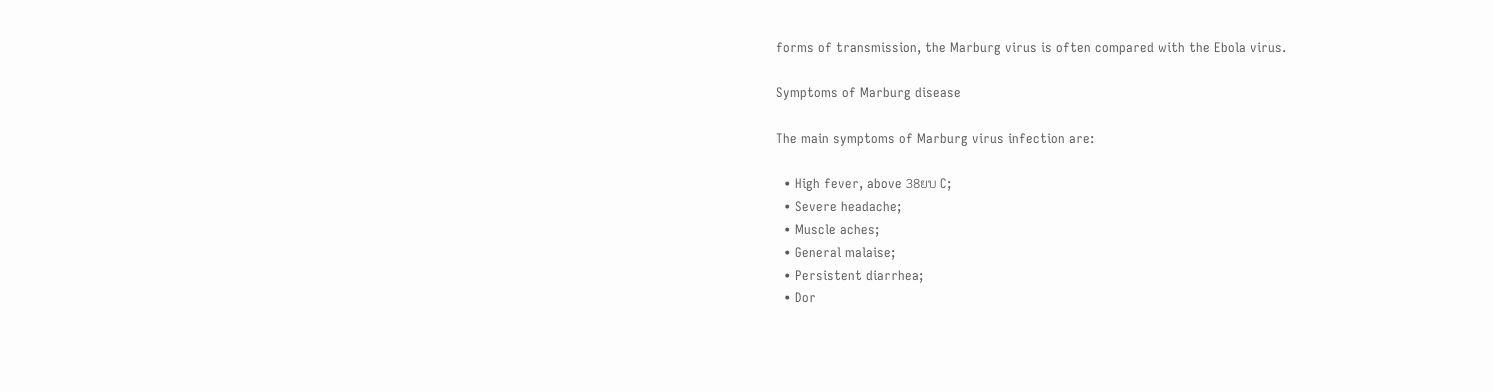forms of transmission, the Marburg virus is often compared with the Ebola virus.

Symptoms of Marburg disease

The main symptoms of Marburg virus infection are:

  • High fever, above 38ยบ C;
  • Severe headache;
  • Muscle aches;
  • General malaise;
  • Persistent diarrhea;
  • Dor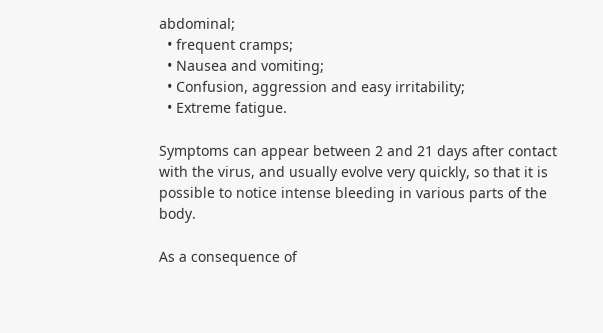abdominal;
  • frequent cramps;
  • Nausea and vomiting;
  • Confusion, aggression and easy irritability;
  • Extreme fatigue.

Symptoms can appear between 2 and 21 days after contact with the virus, and usually evolve very quickly, so that it is possible to notice intense bleeding in various parts of the body.

As a consequence of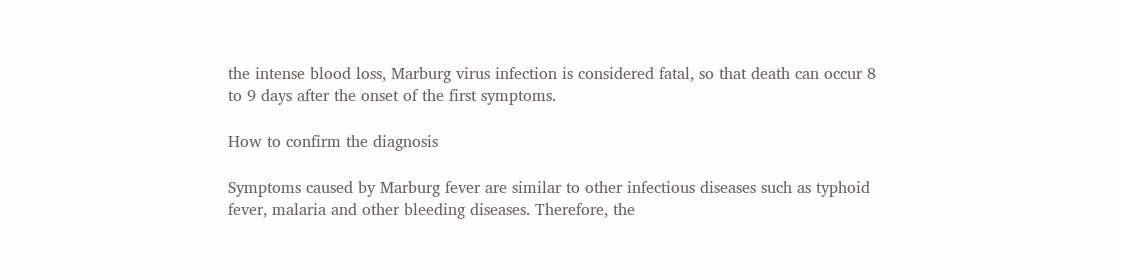the intense blood loss, Marburg virus infection is considered fatal, so that death can occur 8 to 9 days after the onset of the first symptoms.

How to confirm the diagnosis

Symptoms caused by Marburg fever are similar to other infectious diseases such as typhoid fever, malaria and other bleeding diseases. Therefore, the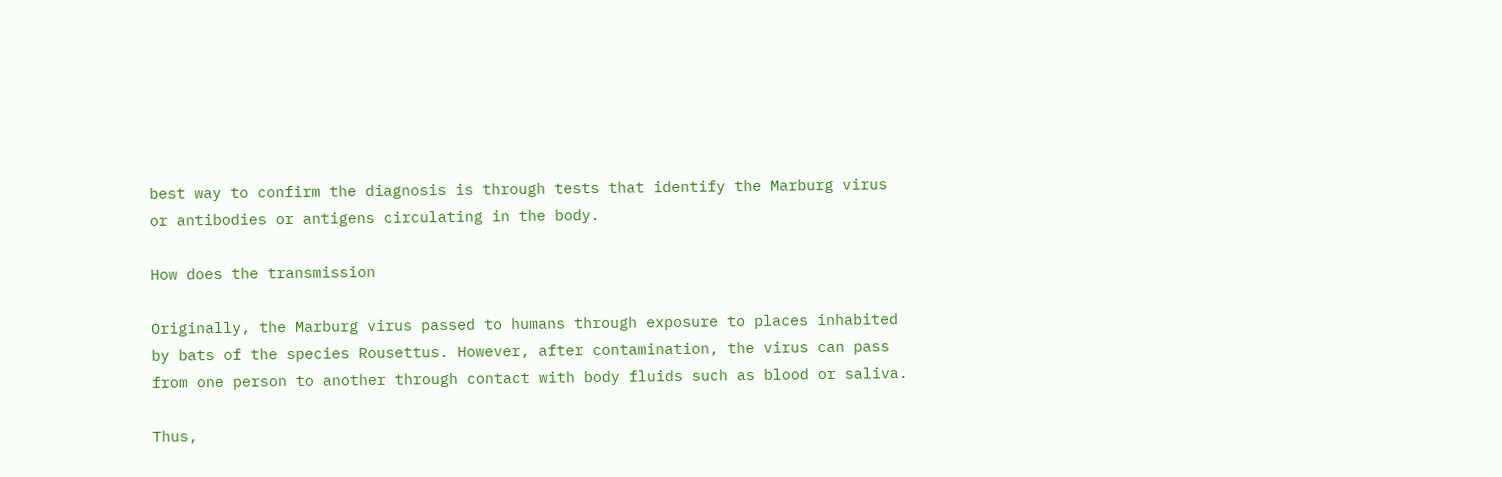best way to confirm the diagnosis is through tests that identify the Marburg virus or antibodies or antigens circulating in the body.

How does the transmission

Originally, the Marburg virus passed to humans through exposure to places inhabited by bats of the species Rousettus. However, after contamination, the virus can pass from one person to another through contact with body fluids such as blood or saliva.

Thus,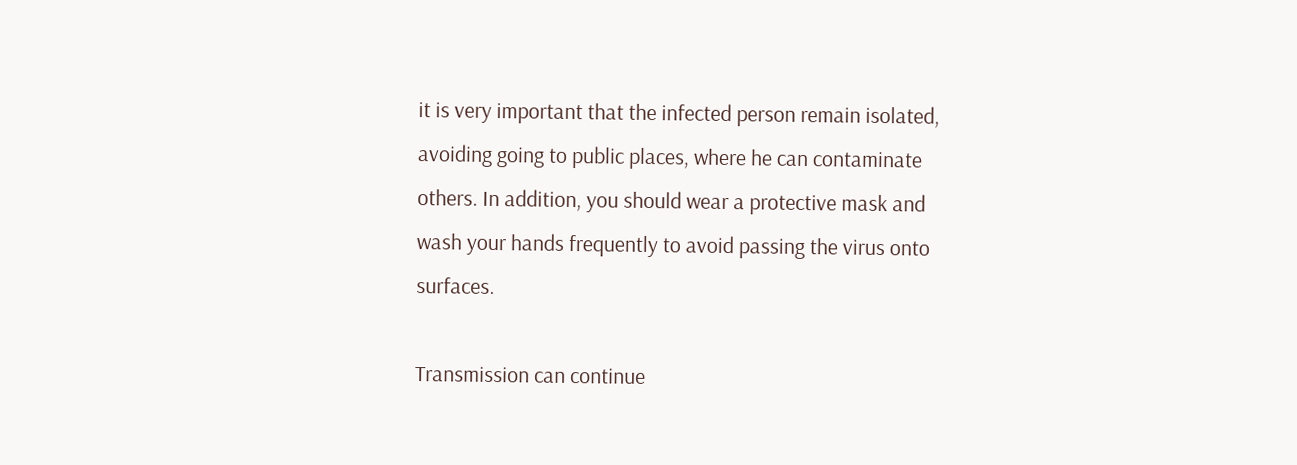it is very important that the infected person remain isolated, avoiding going to public places, where he can contaminate others. In addition, you should wear a protective mask and wash your hands frequently to avoid passing the virus onto surfaces.

Transmission can continue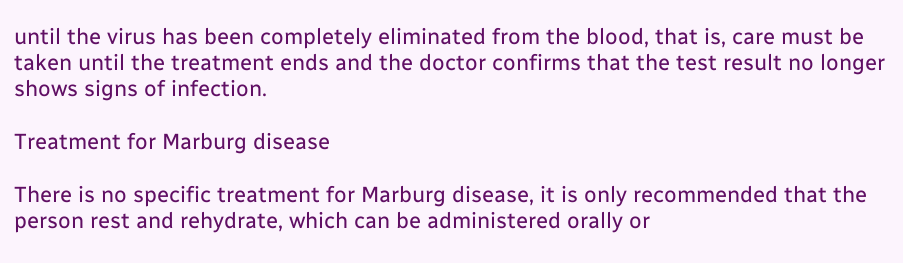until the virus has been completely eliminated from the blood, that is, care must be taken until the treatment ends and the doctor confirms that the test result no longer shows signs of infection.

Treatment for Marburg disease

There is no specific treatment for Marburg disease, it is only recommended that the person rest and rehydrate, which can be administered orally or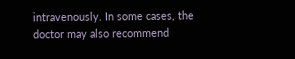intravenously. In some cases, the doctor may also recommend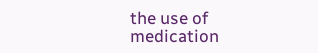the use of medication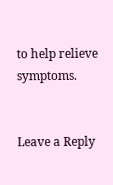to help relieve symptoms.


Leave a Reply